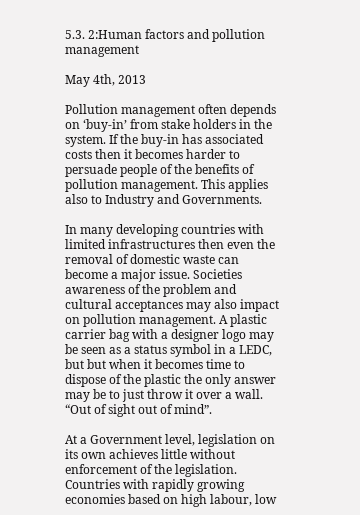5.3. 2:Human factors and pollution management

May 4th, 2013

Pollution management often depends on ‘buy-in’ from stake holders in the system. If the buy-in has associated costs then it becomes harder to persuade people of the benefits of pollution management. This applies also to Industry and Governments.

In many developing countries with limited infrastructures then even the removal of domestic waste can become a major issue. Societies awareness of the problem and cultural acceptances may also impact on pollution management. A plastic carrier bag with a designer logo may be seen as a status symbol in a LEDC, but but when it becomes time to dispose of the plastic the only answer may be to just throw it over a wall. “Out of sight out of mind”.

At a Government level, legislation on its own achieves little without enforcement of the legislation. Countries with rapidly growing economies based on high labour, low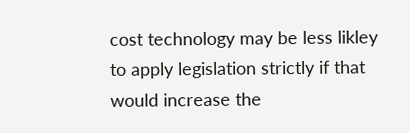cost technology may be less likley to apply legislation strictly if that would increase the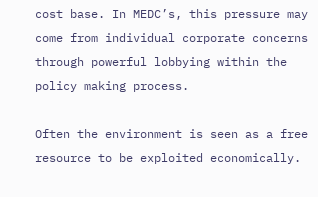cost base. In MEDC’s, this pressure may come from individual corporate concerns through powerful lobbying within the policy making process.

Often the environment is seen as a free resource to be exploited economically.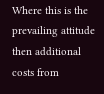Where this is the prevailing attitude then additional costs from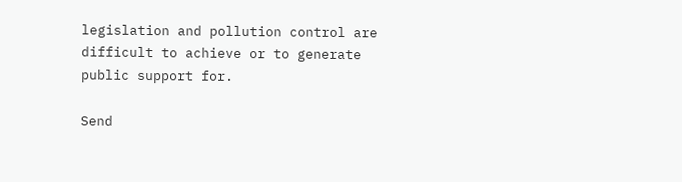legislation and pollution control are difficult to achieve or to generate public support for.

Send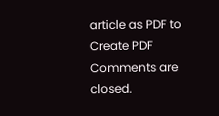article as PDF to Create PDF
Comments are closed.